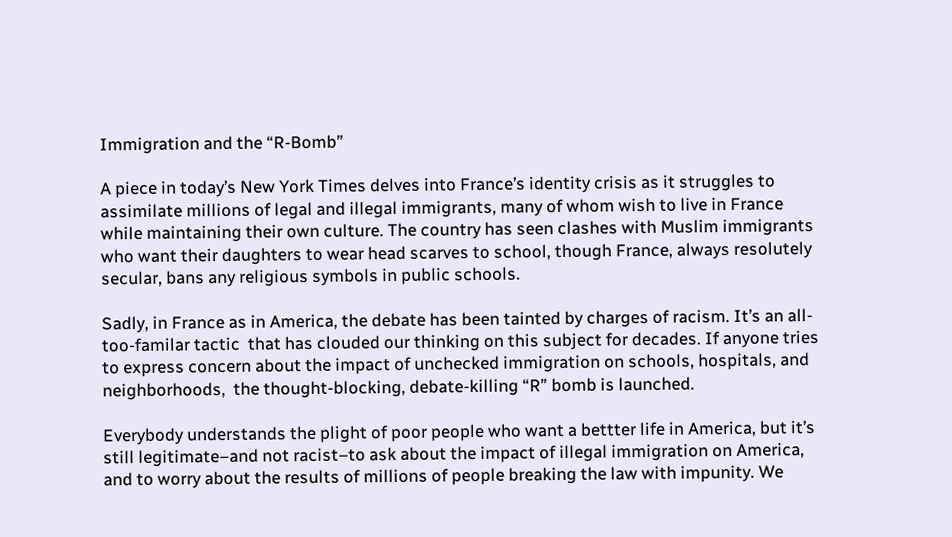Immigration and the “R-Bomb”

A piece in today’s New York Times delves into France’s identity crisis as it struggles to assimilate millions of legal and illegal immigrants, many of whom wish to live in France while maintaining their own culture. The country has seen clashes with Muslim immigrants who want their daughters to wear head scarves to school, though France, always resolutely secular, bans any religious symbols in public schools.

Sadly, in France as in America, the debate has been tainted by charges of racism. It’s an all-too-familar tactic  that has clouded our thinking on this subject for decades. If anyone tries to express concern about the impact of unchecked immigration on schools, hospitals, and neighborhoods,  the thought-blocking, debate-killing “R” bomb is launched.

Everybody understands the plight of poor people who want a bettter life in America, but it’s still legitimate–and not racist–to ask about the impact of illegal immigration on America,  and to worry about the results of millions of people breaking the law with impunity. We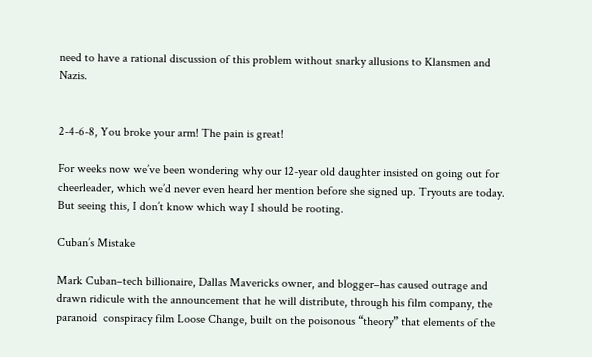need to have a rational discussion of this problem without snarky allusions to Klansmen and Nazis.


2-4-6-8, You broke your arm! The pain is great!

For weeks now we’ve been wondering why our 12-year old daughter insisted on going out for cheerleader, which we’d never even heard her mention before she signed up. Tryouts are today. But seeing this, I don’t know which way I should be rooting.

Cuban’s Mistake

Mark Cuban–tech billionaire, Dallas Mavericks owner, and blogger–has caused outrage and drawn ridicule with the announcement that he will distribute, through his film company, the paranoid  conspiracy film Loose Change, built on the poisonous “theory” that elements of the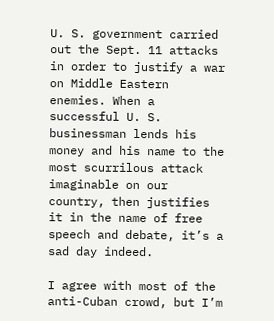U. S. government carried out the Sept. 11 attacks in order to justify a war on Middle Eastern enemies. When a successful U. S. businessman lends his money and his name to the most scurrilous attack imaginable on our country, then justifies it in the name of free speech and debate, it’s a sad day indeed.

I agree with most of the anti-Cuban crowd, but I’m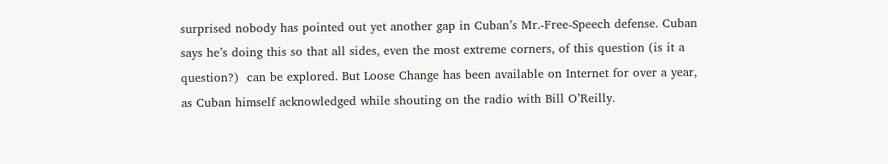surprised nobody has pointed out yet another gap in Cuban’s Mr.-Free-Speech defense. Cuban says he’s doing this so that all sides, even the most extreme corners, of this question (is it a question?)  can be explored. But Loose Change has been available on Internet for over a year, as Cuban himself acknowledged while shouting on the radio with Bill O’Reilly.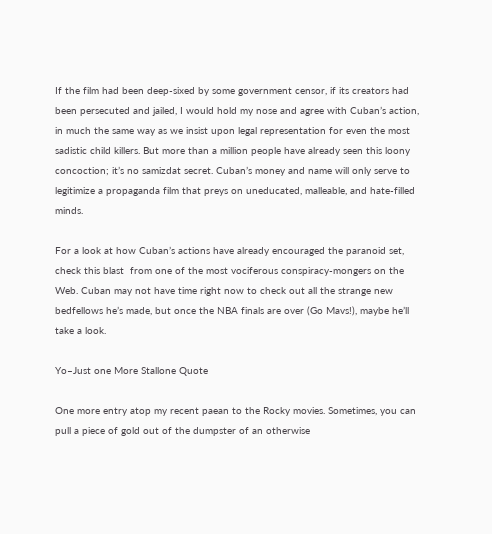If the film had been deep-sixed by some government censor, if its creators had been persecuted and jailed, I would hold my nose and agree with Cuban’s action, in much the same way as we insist upon legal representation for even the most sadistic child killers. But more than a million people have already seen this loony concoction; it’s no samizdat secret. Cuban’s money and name will only serve to legitimize a propaganda film that preys on uneducated, malleable, and hate-filled  minds.

For a look at how Cuban’s actions have already encouraged the paranoid set, check this blast  from one of the most vociferous conspiracy-mongers on the Web. Cuban may not have time right now to check out all the strange new bedfellows he’s made, but once the NBA finals are over (Go Mavs!), maybe he’ll take a look.

Yo–Just one More Stallone Quote

One more entry atop my recent paean to the Rocky movies. Sometimes, you can pull a piece of gold out of the dumpster of an otherwise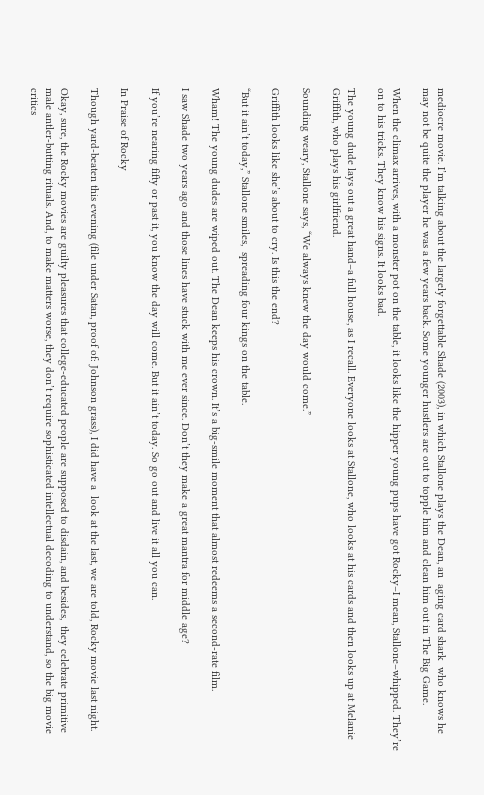mediocre movie. I’m talking about the largely forgettable Shade (2003), in which Stallone plays the Dean, an  aging card shark  who knows he may not be quite the player he was a few years back. Some younger hustlers are out to topple him and clean him out in The Big Game.

When the climax arrives, with a monster pot on the table, it looks like the hipper young pups have got Rocky–I mean, Stallone–whipped. They’re on to his tricks. They know his signs. It looks bad.

The young dude lays out a great hand–a full house, as I recall. Everyone looks at Stallone, who looks at his cards and then looks up at Melanie Griffith, who plays his girlfriend.

Sounding weary, Stallone says, “We always knew the day would come.”

Griffith looks like she’s about to cry. Is this the end?

“But it ain’t today,” Stallone smiles,  spreading four kings on the table.

Wham! The young dudes are wiped out. The Dean keeps his crown. It’s a big-smile moment that almost redeems a second-rate film.

I saw Shade two years ago and those lines have stuck with me ever since. Don’t they make a great mantra for middle age?

If you’re nearing fifty or past it, you know the day will come. But it ain’t today. So go out and live it all you can.

In Praise of Rocky

Though yard-beaten this evening (file under Satan, proof of: Johnson grass), I did have a  look at the last, we are told, Rocky movie last night.

Okay, sure, the Rocky movies are guilty pleasures that college-educated people are supposed to disdain, and besides,  they celebrate primitive male antler-butting rituals. And, to make matters worse, they don’t require sophisticated intellectual decoding to understand, so the big movie critics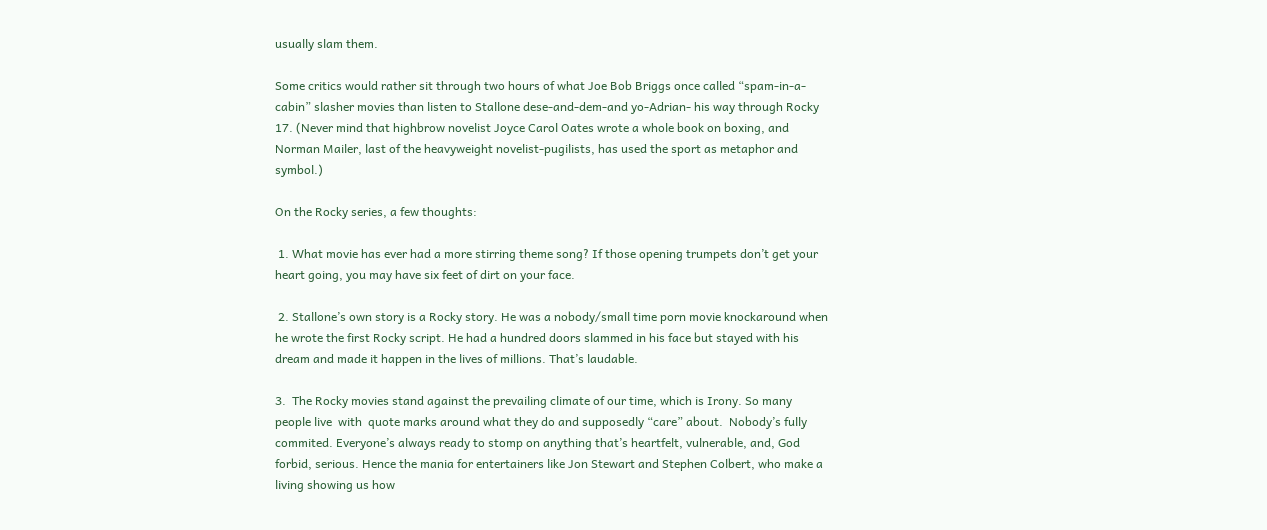usually slam them.

Some critics would rather sit through two hours of what Joe Bob Briggs once called “spam-in-a-cabin” slasher movies than listen to Stallone dese-and-dem-and yo-Adrian- his way through Rocky 17. (Never mind that highbrow novelist Joyce Carol Oates wrote a whole book on boxing, and Norman Mailer, last of the heavyweight novelist-pugilists, has used the sport as metaphor and symbol.)

On the Rocky series, a few thoughts:

 1. What movie has ever had a more stirring theme song? If those opening trumpets don’t get your heart going, you may have six feet of dirt on your face.

 2. Stallone’s own story is a Rocky story. He was a nobody/small time porn movie knockaround when he wrote the first Rocky script. He had a hundred doors slammed in his face but stayed with his dream and made it happen in the lives of millions. That’s laudable.

3.  The Rocky movies stand against the prevailing climate of our time, which is Irony. So many people live  with  quote marks around what they do and supposedly “care” about.  Nobody’s fully commited. Everyone’s always ready to stomp on anything that’s heartfelt, vulnerable, and, God forbid, serious. Hence the mania for entertainers like Jon Stewart and Stephen Colbert, who make a living showing us how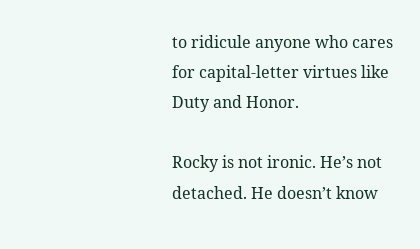to ridicule anyone who cares for capital-letter virtues like Duty and Honor.

Rocky is not ironic. He’s not detached. He doesn’t know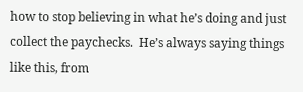how to stop believing in what he’s doing and just collect the paychecks.  He’s always saying things like this, from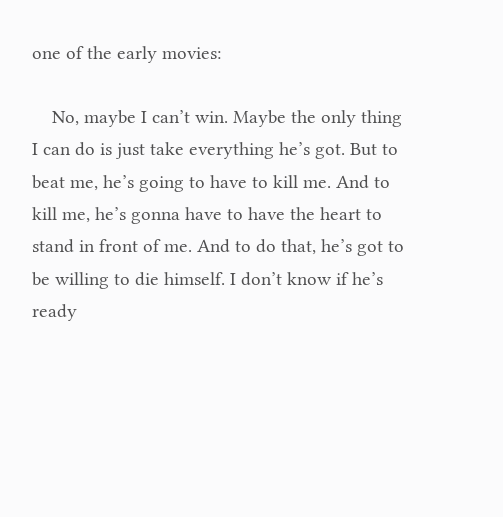one of the early movies:

    No, maybe I can’t win. Maybe the only thing I can do is just take everything he’s got. But to beat me, he’s going to have to kill me. And to kill me, he’s gonna have to have the heart to stand in front of me. And to do that, he’s got to be willing to die himself. I don’t know if he’s ready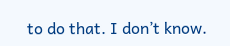to do that. I don’t know.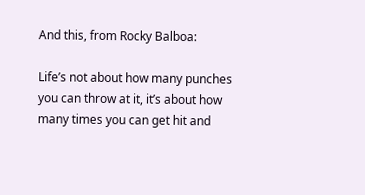And this, from Rocky Balboa:

Life’s not about how many punches you can throw at it, it’s about how many times you can get hit and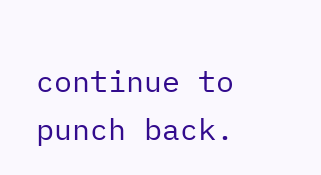continue to punch back.